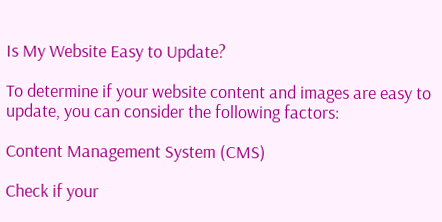Is My Website Easy to Update?

To determine if your website content and images are easy to update, you can consider the following factors:

Content Management System (CMS)

Check if your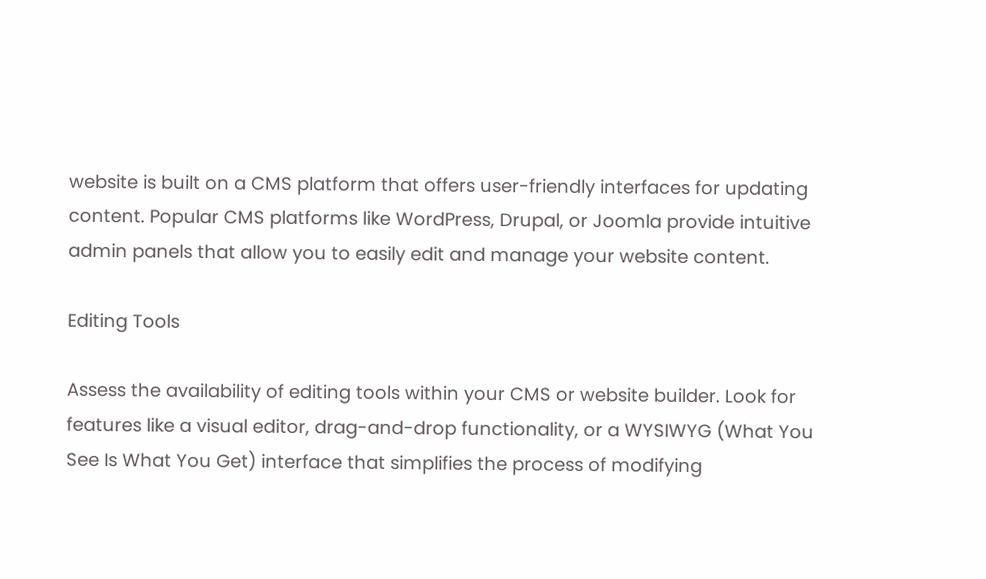website is built on a CMS platform that offers user-friendly interfaces for updating content. Popular CMS platforms like WordPress, Drupal, or Joomla provide intuitive admin panels that allow you to easily edit and manage your website content.

Editing Tools

Assess the availability of editing tools within your CMS or website builder. Look for features like a visual editor, drag-and-drop functionality, or a WYSIWYG (What You See Is What You Get) interface that simplifies the process of modifying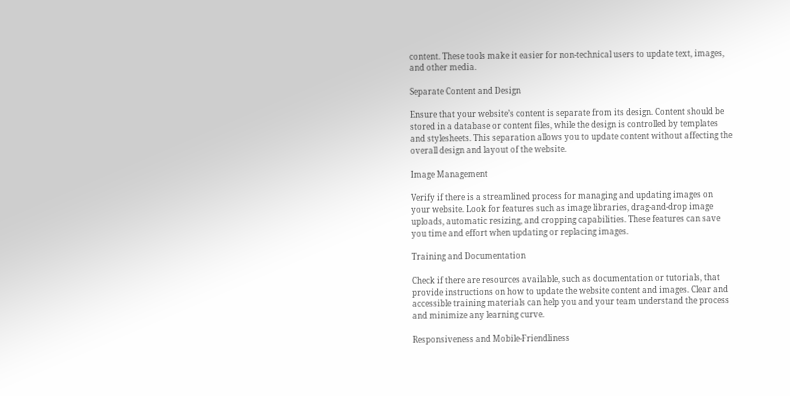content. These tools make it easier for non-technical users to update text, images, and other media.

Separate Content and Design

Ensure that your website’s content is separate from its design. Content should be stored in a database or content files, while the design is controlled by templates and stylesheets. This separation allows you to update content without affecting the overall design and layout of the website.

Image Management

Verify if there is a streamlined process for managing and updating images on your website. Look for features such as image libraries, drag-and-drop image uploads, automatic resizing, and cropping capabilities. These features can save you time and effort when updating or replacing images.

Training and Documentation

Check if there are resources available, such as documentation or tutorials, that provide instructions on how to update the website content and images. Clear and accessible training materials can help you and your team understand the process and minimize any learning curve.

Responsiveness and Mobile-Friendliness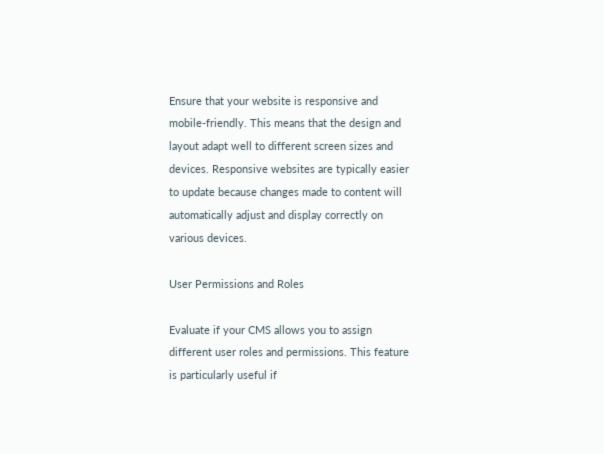Ensure that your website is responsive and mobile-friendly. This means that the design and layout adapt well to different screen sizes and devices. Responsive websites are typically easier to update because changes made to content will automatically adjust and display correctly on various devices.

User Permissions and Roles

Evaluate if your CMS allows you to assign different user roles and permissions. This feature is particularly useful if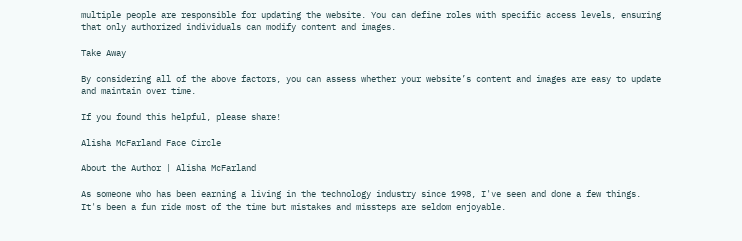multiple people are responsible for updating the website. You can define roles with specific access levels, ensuring that only authorized individuals can modify content and images.

Take Away

By considering all of the above factors, you can assess whether your website’s content and images are easy to update and maintain over time.

If you found this helpful, please share!

Alisha McFarland Face Circle

About the Author | Alisha McFarland

As someone who has been earning a living in the technology industry since 1998, I've seen and done a few things. It's been a fun ride most of the time but mistakes and missteps are seldom enjoyable.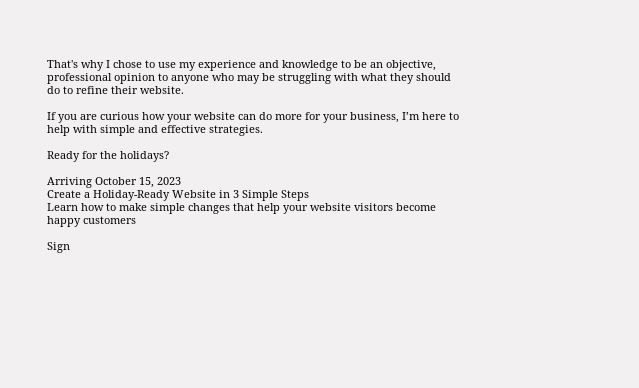That's why I chose to use my experience and knowledge to be an objective, professional opinion to anyone who may be struggling with what they should do to refine their website.

If you are curious how your website can do more for your business, I’m here to help with simple and effective strategies.

Ready for the holidays?

Arriving October 15, 2023
Create a Holiday-Ready Website in 3 Simple Steps
Learn how to make simple changes that help your website visitors become happy customers

Sign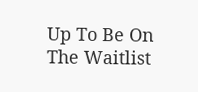Up To Be On The Waitlist